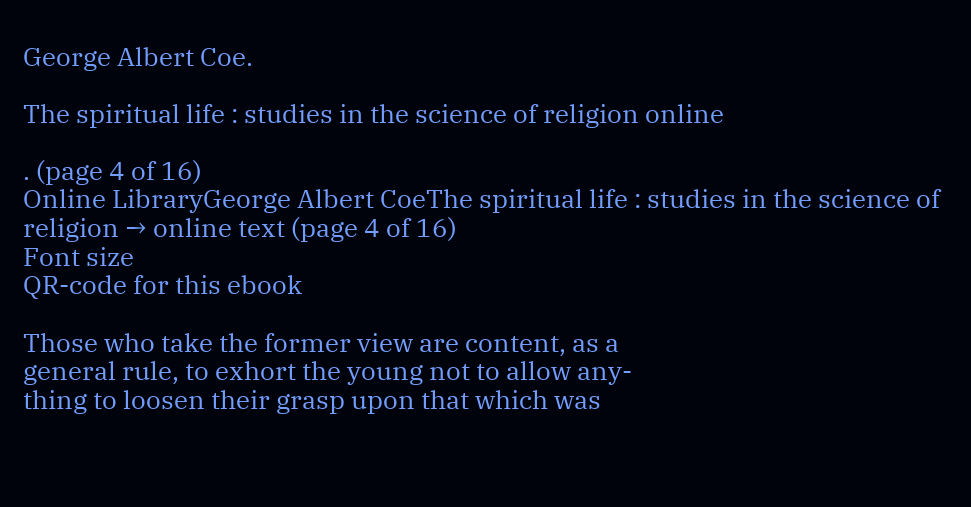George Albert Coe.

The spiritual life : studies in the science of religion online

. (page 4 of 16)
Online LibraryGeorge Albert CoeThe spiritual life : studies in the science of religion → online text (page 4 of 16)
Font size
QR-code for this ebook

Those who take the former view are content, as a
general rule, to exhort the young not to allow any-
thing to loosen their grasp upon that which was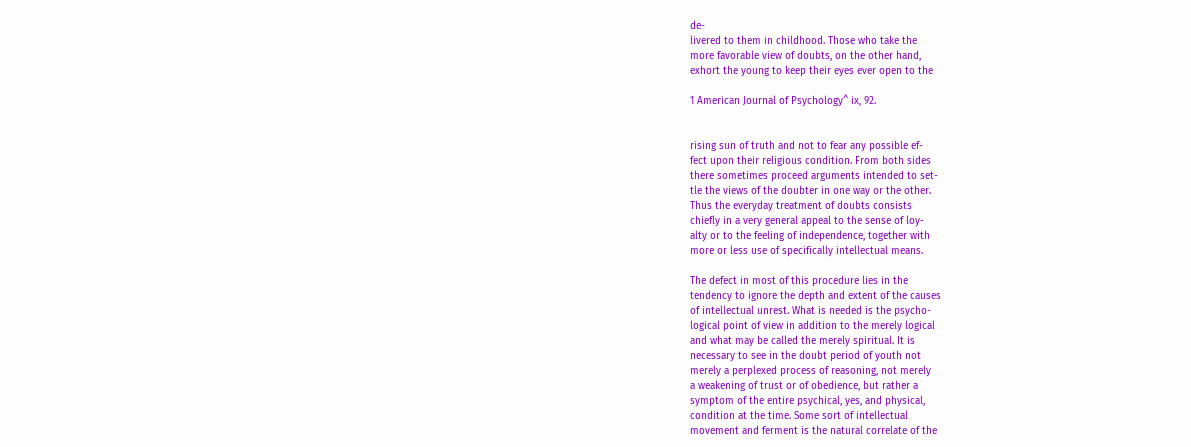de-
livered to them in childhood. Those who take the
more favorable view of doubts, on the other hand,
exhort the young to keep their eyes ever open to the

1 American Journal of Psychology^ ix, 92.


rising sun of truth and not to fear any possible ef-
fect upon their religious condition. From both sides
there sometimes proceed arguments intended to set-
tle the views of the doubter in one way or the other.
Thus the everyday treatment of doubts consists
chiefly in a very general appeal to the sense of loy-
alty or to the feeling of independence, together with
more or less use of specifically intellectual means.

The defect in most of this procedure lies in the
tendency to ignore the depth and extent of the causes
of intellectual unrest. What is needed is the psycho-
logical point of view in addition to the merely logical
and what may be called the merely spiritual. It is
necessary to see in the doubt period of youth not
merely a perplexed process of reasoning, not merely
a weakening of trust or of obedience, but rather a
symptom of the entire psychical, yes, and physical,
condition at the time. Some sort of intellectual
movement and ferment is the natural correlate of the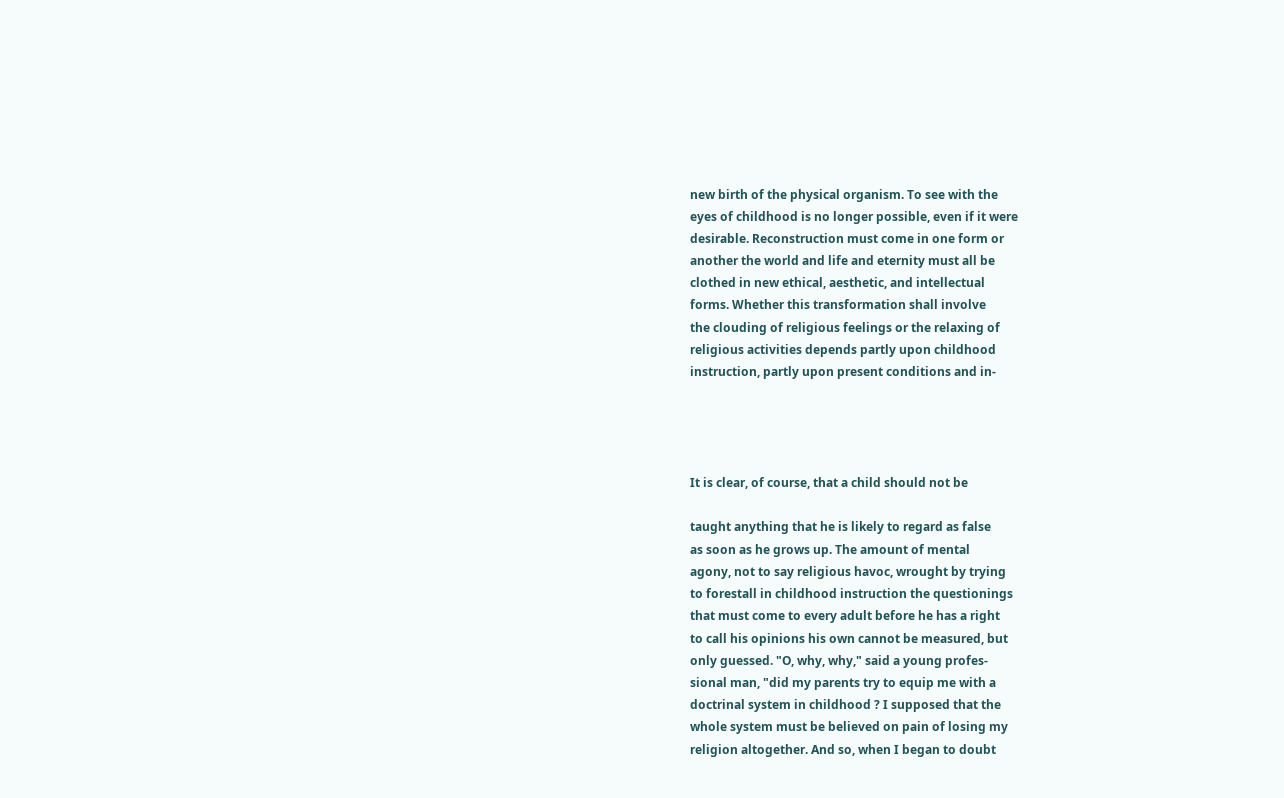new birth of the physical organism. To see with the
eyes of childhood is no longer possible, even if it were
desirable. Reconstruction must come in one form or
another the world and life and eternity must all be
clothed in new ethical, aesthetic, and intellectual
forms. Whether this transformation shall involve
the clouding of religious feelings or the relaxing of
religious activities depends partly upon childhood
instruction, partly upon present conditions and in-




It is clear, of course, that a child should not be

taught anything that he is likely to regard as false
as soon as he grows up. The amount of mental
agony, not to say religious havoc, wrought by trying
to forestall in childhood instruction the questionings
that must come to every adult before he has a right
to call his opinions his own cannot be measured, but
only guessed. "O, why, why," said a young profes-
sional man, "did my parents try to equip me with a
doctrinal system in childhood ? I supposed that the
whole system must be believed on pain of losing my
religion altogether. And so, when I began to doubt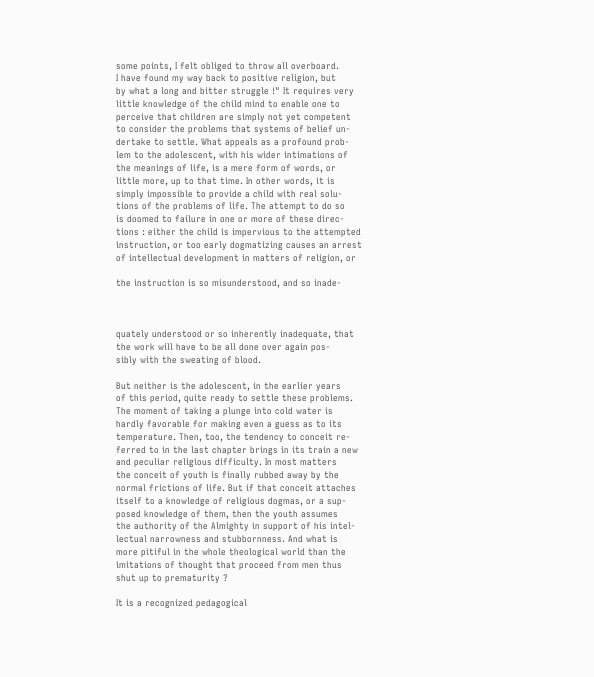some points, I felt obliged to throw all overboard.
I have found my way back to positive religion, but
by what a long and bitter struggle !" It requires very
little knowledge of the child mind to enable one to
perceive that children are simply not yet competent
to consider the problems that systems of belief un-
dertake to settle. What appeals as a profound prob-
lem to the adolescent, with his wider intimations of
the meanings of life, is a mere form of words, or
little more, up to that time. In other words, it is
simply impossible to provide a child with real solu-
tions of the problems of life. The attempt to do so
is doomed to failure in one or more of these direc-
tions : either the child is impervious to the attempted
instruction, or too early dogmatizing causes an arrest
of intellectual development in matters of religion, or

the instruction is so misunderstood, and so inade-



quately understood or so inherently inadequate, that
the work will have to be all done over again pos-
sibly with the sweating of blood.

But neither is the adolescent, in the earlier years
of this period, quite ready to settle these problems.
The moment of taking a plunge into cold water is
hardly favorable for making even a guess as to its
temperature. Then, too, the tendency to conceit re-
ferred to in the last chapter brings in its train a new
and peculiar religious difficulty. In most matters
the conceit of youth is finally rubbed away by the
normal frictions of life. But if that conceit attaches
itself to a knowledge of religious dogmas, or a sup-
posed knowledge of them, then the youth assumes
the authority of the Almighty in support of his intel-
lectual narrowness and stubbornness. And what is
more pitiful in the whole theological world than the
imitations of thought that proceed from men thus
shut up to prematurity ?

It is a recognized pedagogical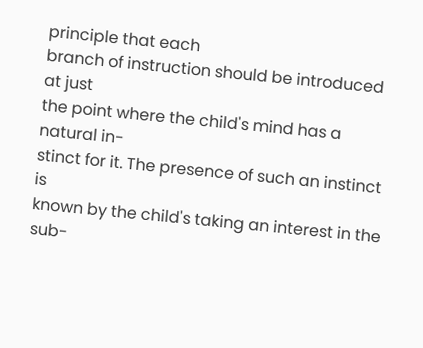principle that each
branch of instruction should be introduced at just
the point where the child's mind has a natural in-
stinct for it. The presence of such an instinct is
known by the child's taking an interest in the sub-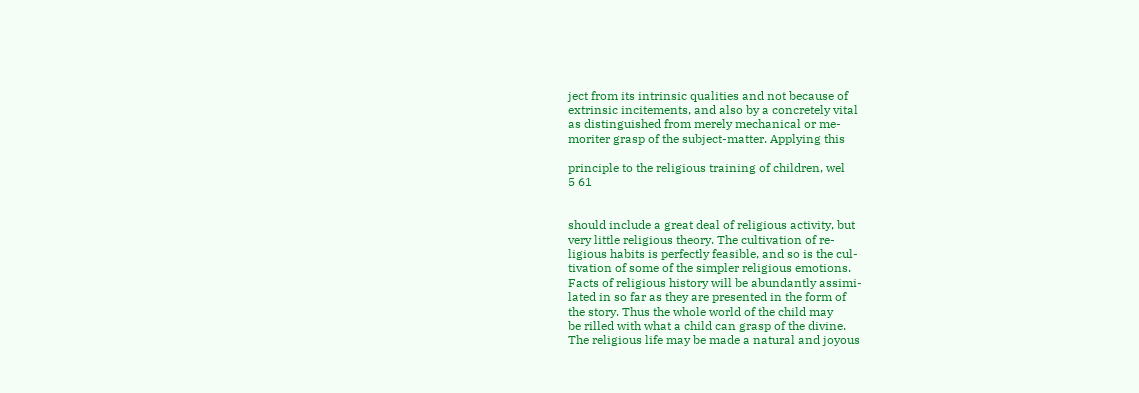ject from its intrinsic qualities and not because of
extrinsic incitements, and also by a concretely vital
as distinguished from merely mechanical or me-
moriter grasp of the subject-matter. Applying this

principle to the religious training of children, wel
5 61


should include a great deal of religious activity, but
very little religious theory. The cultivation of re-
ligious habits is perfectly feasible, and so is the cul-
tivation of some of the simpler religious emotions.
Facts of religious history will be abundantly assimi-
lated in so far as they are presented in the form of
the story. Thus the whole world of the child may
be rilled with what a child can grasp of the divine.
The religious life may be made a natural and joyous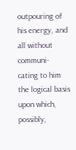outpouring of his energy, and all without communi-
cating to him the logical basis upon which, possibly,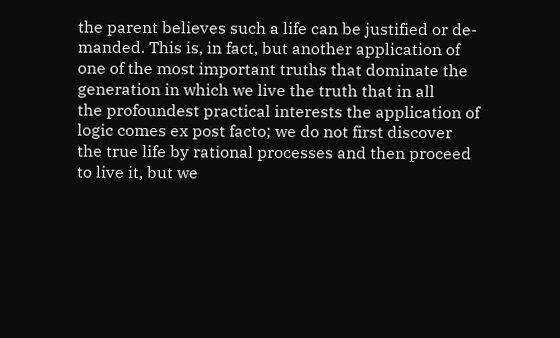the parent believes such a life can be justified or de-
manded. This is, in fact, but another application of
one of the most important truths that dominate the
generation in which we live the truth that in all
the profoundest practical interests the application of
logic comes ex post facto; we do not first discover
the true life by rational processes and then proceed
to live it, but we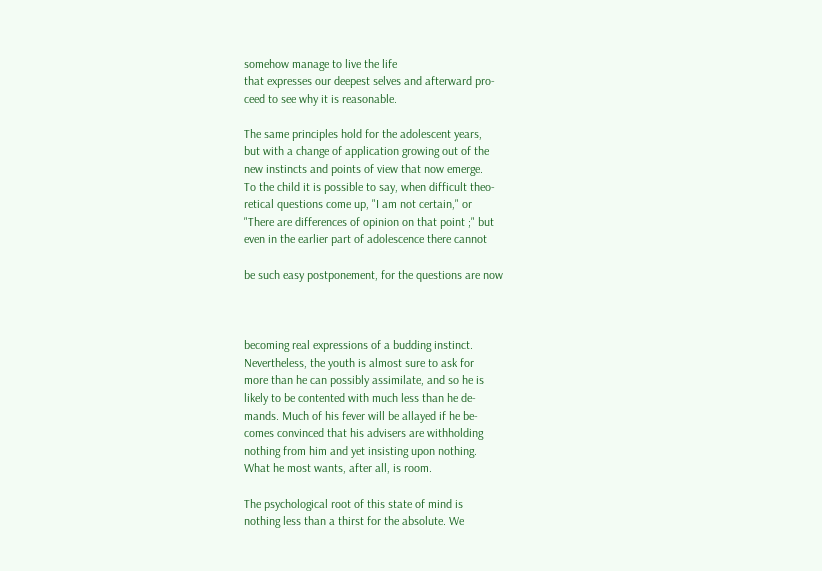somehow manage to live the life
that expresses our deepest selves and afterward pro-
ceed to see why it is reasonable.

The same principles hold for the adolescent years,
but with a change of application growing out of the
new instincts and points of view that now emerge.
To the child it is possible to say, when difficult theo-
retical questions come up, "I am not certain," or
"There are differences of opinion on that point ;" but
even in the earlier part of adolescence there cannot

be such easy postponement, for the questions are now



becoming real expressions of a budding instinct.
Nevertheless, the youth is almost sure to ask for
more than he can possibly assimilate, and so he is
likely to be contented with much less than he de-
mands. Much of his fever will be allayed if he be-
comes convinced that his advisers are withholding
nothing from him and yet insisting upon nothing.
What he most wants, after all, is room.

The psychological root of this state of mind is
nothing less than a thirst for the absolute. We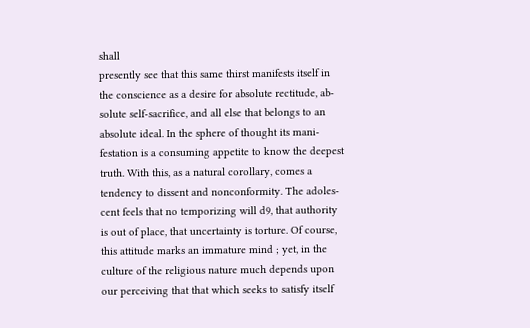shall
presently see that this same thirst manifests itself in
the conscience as a desire for absolute rectitude, ab-
solute self-sacrifice, and all else that belongs to an
absolute ideal. In the sphere of thought its mani-
festation is a consuming appetite to know the deepest
truth. With this, as a natural corollary, comes a
tendency to dissent and nonconformity. The adoles-
cent feels that no temporizing will d9, that authority
is out of place, that uncertainty is torture. Of course,
this attitude marks an immature mind ; yet, in the
culture of the religious nature much depends upon
our perceiving that that which seeks to satisfy itself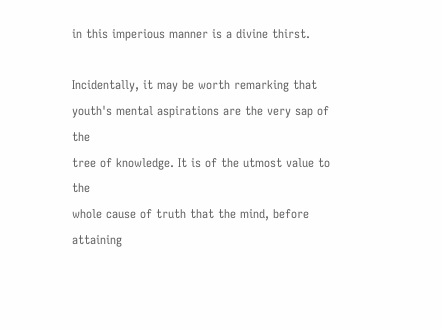in this imperious manner is a divine thirst.

Incidentally, it may be worth remarking that
youth's mental aspirations are the very sap of the
tree of knowledge. It is of the utmost value to the
whole cause of truth that the mind, before attaining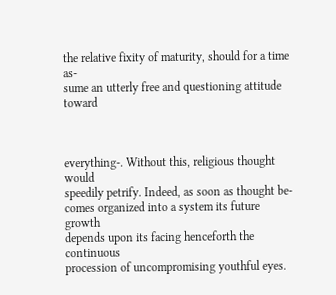the relative fixity of maturity, should for a time as-
sume an utterly free and questioning attitude toward



everything-. Without this, religious thought would
speedily petrify. Indeed, as soon as thought be-
comes organized into a system its future growth
depends upon its facing henceforth the continuous
procession of uncompromising youthful eyes.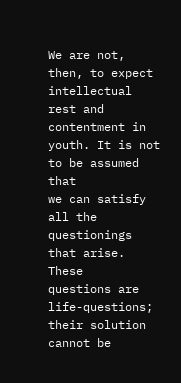We are not, then, to expect intellectual rest and
contentment in youth. It is not to be assumed that
we can satisfy all the questionings that arise. These
questions are life-questions; their solution cannot be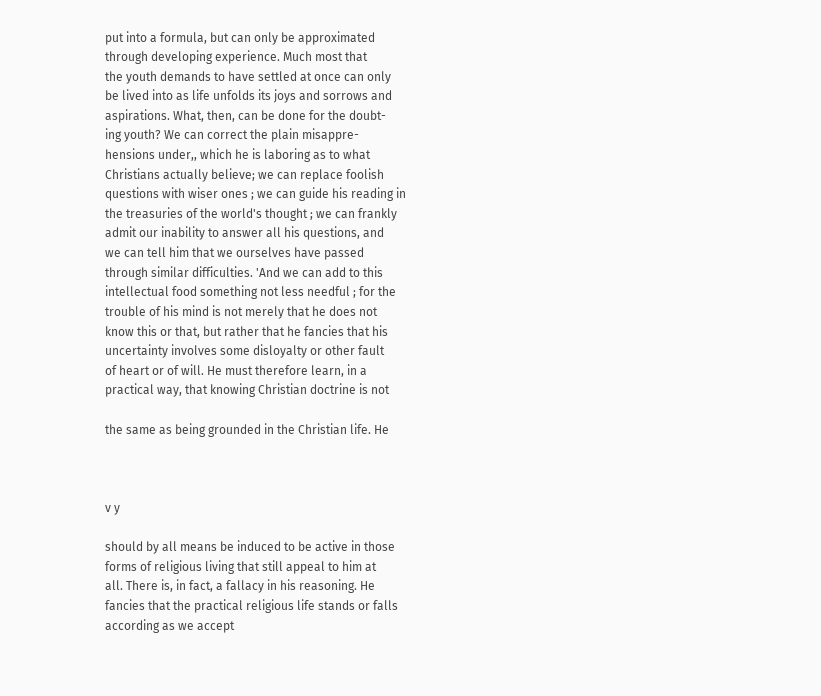put into a formula, but can only be approximated
through developing experience. Much most that
the youth demands to have settled at once can only
be lived into as life unfolds its joys and sorrows and
aspirations. What, then, can be done for the doubt-
ing youth? We can correct the plain misappre-
hensions under,, which he is laboring as to what
Christians actually believe; we can replace foolish
questions with wiser ones ; we can guide his reading in
the treasuries of the world's thought ; we can frankly
admit our inability to answer all his questions, and
we can tell him that we ourselves have passed
through similar difficulties. 'And we can add to this
intellectual food something not less needful ; for the
trouble of his mind is not merely that he does not
know this or that, but rather that he fancies that his
uncertainty involves some disloyalty or other fault
of heart or of will. He must therefore learn, in a
practical way, that knowing Christian doctrine is not

the same as being grounded in the Christian life. He



v y

should by all means be induced to be active in those
forms of religious living that still appeal to him at
all. There is, in fact, a fallacy in his reasoning. He
fancies that the practical religious life stands or falls
according as we accept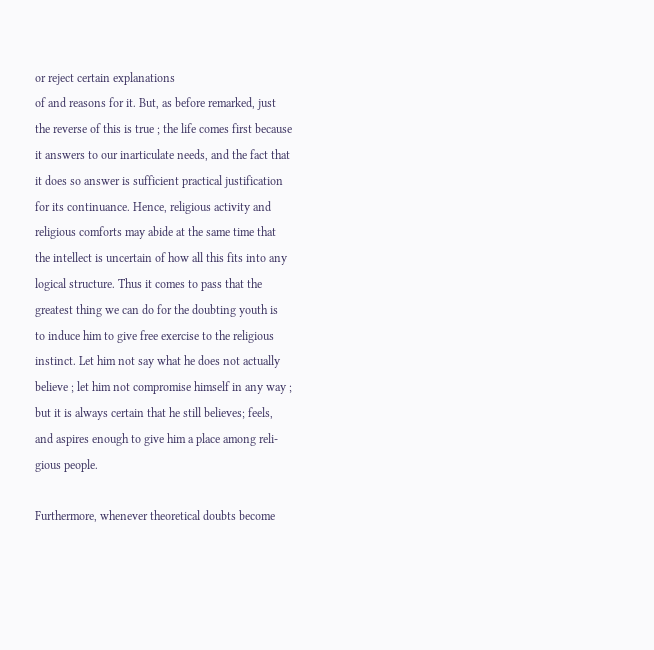or reject certain explanations
of and reasons for it. But, as before remarked, just
the reverse of this is true ; the life comes first because
it answers to our inarticulate needs, and the fact that
it does so answer is sufficient practical justification
for its continuance. Hence, religious activity and
religious comforts may abide at the same time that
the intellect is uncertain of how all this fits into any
logical structure. Thus it comes to pass that the
greatest thing we can do for the doubting youth is
to induce him to give free exercise to the religious
instinct. Let him not say what he does not actually
believe ; let him not compromise himself in any way ;
but it is always certain that he still believes; feels,
and aspires enough to give him a place among reli-
gious people.

Furthermore, whenever theoretical doubts become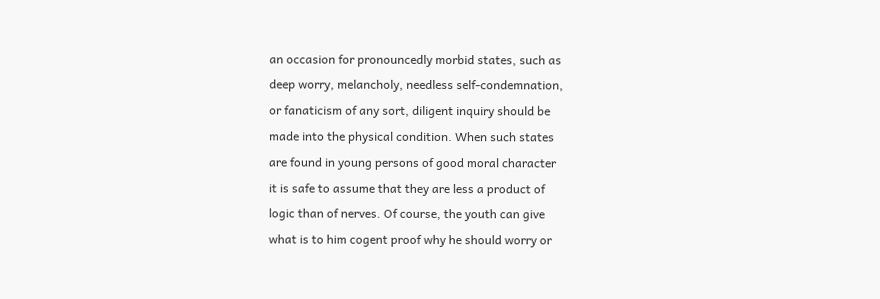an occasion for pronouncedly morbid states, such as
deep worry, melancholy, needless self-condemnation,
or fanaticism of any sort, diligent inquiry should be
made into the physical condition. When such states
are found in young persons of good moral character
it is safe to assume that they are less a product of
logic than of nerves. Of course, the youth can give
what is to him cogent proof why he should worry or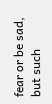fear or be sad, but such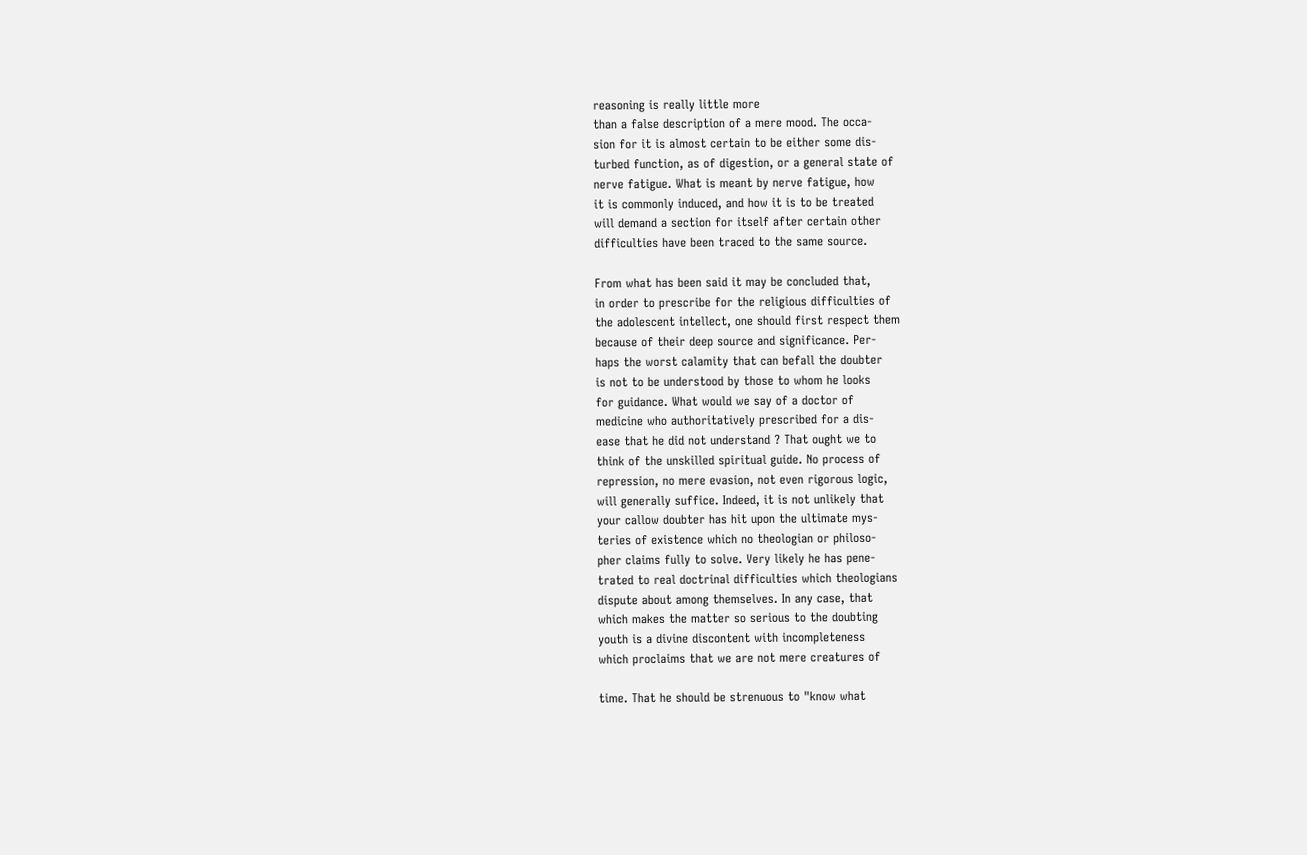reasoning is really little more
than a false description of a mere mood. The occa-
sion for it is almost certain to be either some dis-
turbed function, as of digestion, or a general state of
nerve fatigue. What is meant by nerve fatigue, how
it is commonly induced, and how it is to be treated
will demand a section for itself after certain other
difficulties have been traced to the same source.

From what has been said it may be concluded that,
in order to prescribe for the religious difficulties of
the adolescent intellect, one should first respect them
because of their deep source and significance. Per-
haps the worst calamity that can befall the doubter
is not to be understood by those to whom he looks
for guidance. What would we say of a doctor of
medicine who authoritatively prescribed for a dis-
ease that he did not understand ? That ought we to
think of the unskilled spiritual guide. No process of
repression, no mere evasion, not even rigorous logic,
will generally suffice. Indeed, it is not unlikely that
your callow doubter has hit upon the ultimate mys-
teries of existence which no theologian or philoso-
pher claims fully to solve. Very likely he has pene-
trated to real doctrinal difficulties which theologians
dispute about among themselves. In any case, that
which makes the matter so serious to the doubting
youth is a divine discontent with incompleteness
which proclaims that we are not mere creatures of

time. That he should be strenuous to "know what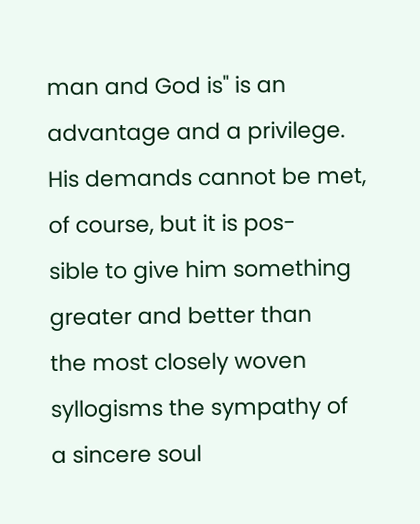man and God is" is an advantage and a privilege.
His demands cannot be met, of course, but it is pos-
sible to give him something greater and better than
the most closely woven syllogisms the sympathy of
a sincere soul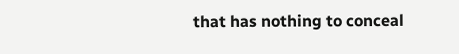that has nothing to conceal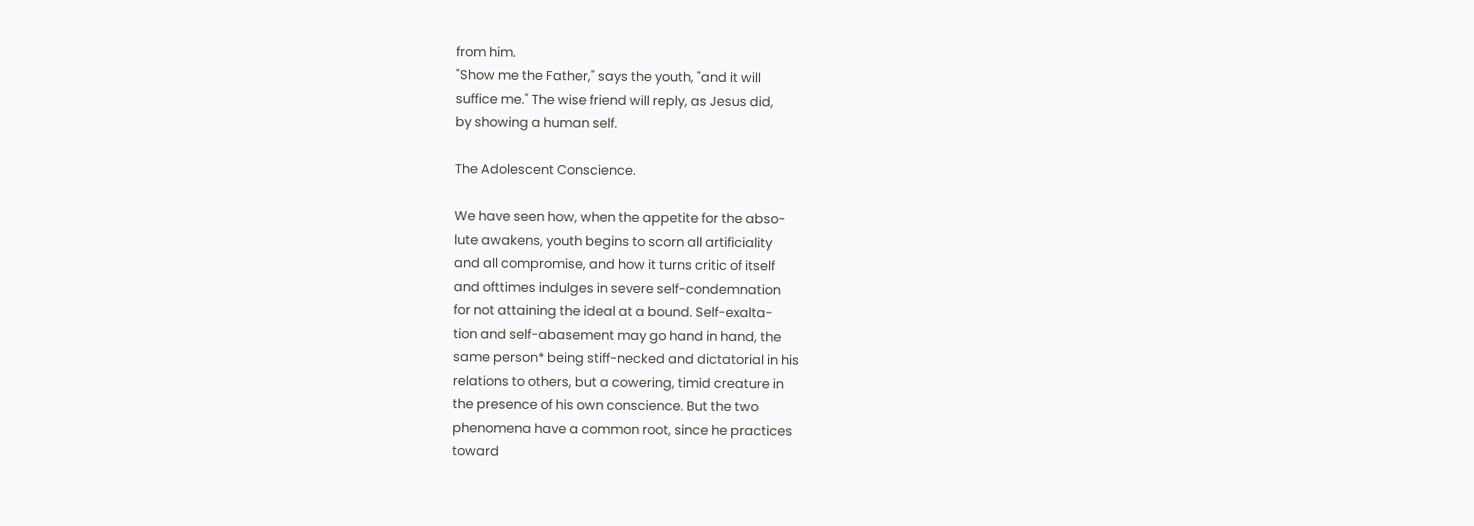from him.
"Show me the Father," says the youth, "and it will
suffice me." The wise friend will reply, as Jesus did,
by showing a human self.

The Adolescent Conscience.

We have seen how, when the appetite for the abso-
lute awakens, youth begins to scorn all artificiality
and all compromise, and how it turns critic of itself
and ofttimes indulges in severe self-condemnation
for not attaining the ideal at a bound. Self-exalta-
tion and self-abasement may go hand in hand, the
same person* being stiff-necked and dictatorial in his
relations to others, but a cowering, timid creature in
the presence of his own conscience. But the two
phenomena have a common root, since he practices
toward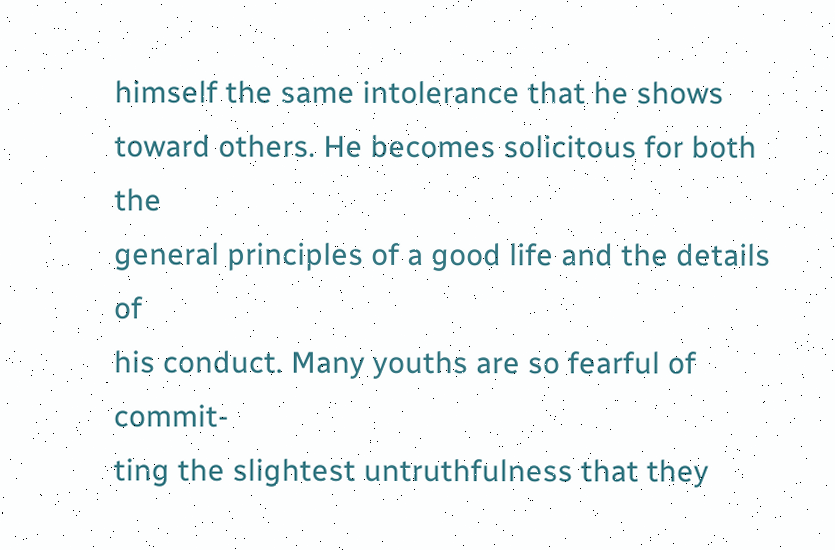himself the same intolerance that he shows
toward others. He becomes solicitous for both the
general principles of a good life and the details of
his conduct. Many youths are so fearful of commit-
ting the slightest untruthfulness that they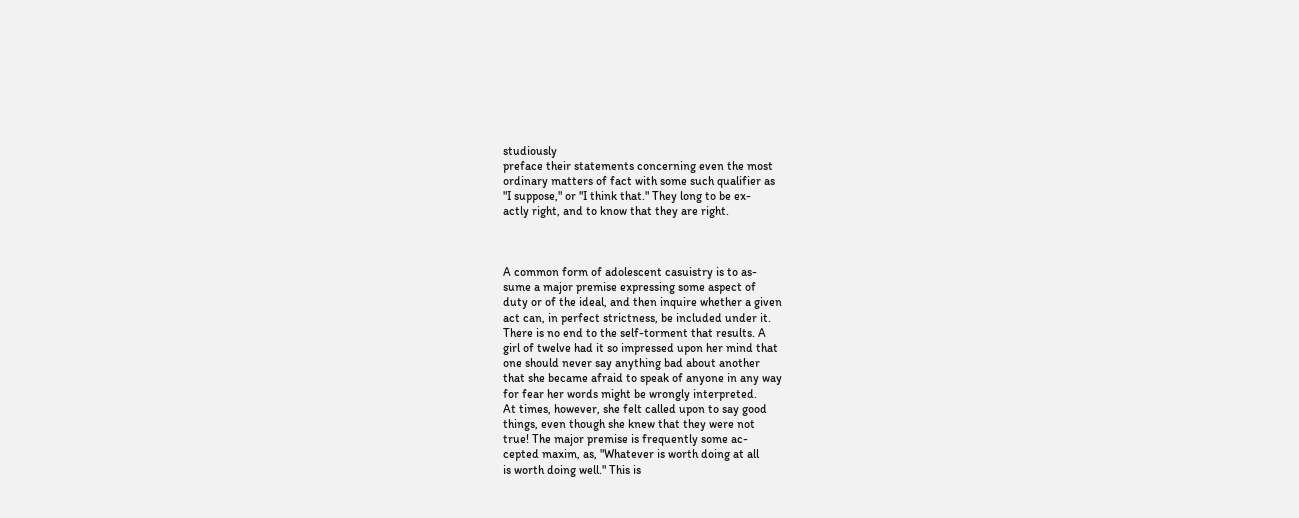studiously
preface their statements concerning even the most
ordinary matters of fact with some such qualifier as
"I suppose," or "I think that." They long to be ex-
actly right, and to know that they are right.



A common form of adolescent casuistry is to as-
sume a major premise expressing some aspect of
duty or of the ideal, and then inquire whether a given
act can, in perfect strictness, be included under it.
There is no end to the self-torment that results. A
girl of twelve had it so impressed upon her mind that
one should never say anything bad about another
that she became afraid to speak of anyone in any way
for fear her words might be wrongly interpreted.
At times, however, she felt called upon to say good
things, even though she knew that they were not
true! The major premise is frequently some ac-
cepted maxim, as, "Whatever is worth doing at all
is worth doing well." This is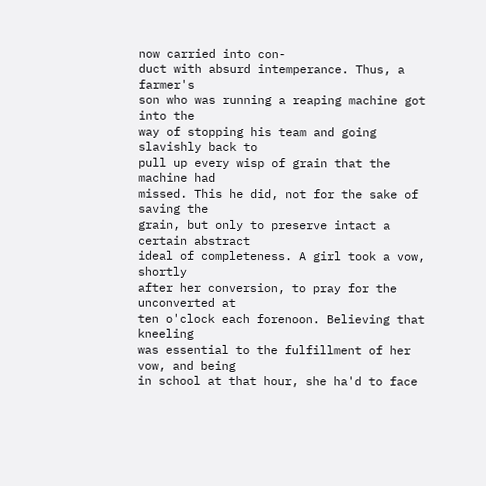now carried into con-
duct with absurd intemperance. Thus, a farmer's
son who was running a reaping machine got into the
way of stopping his team and going slavishly back to
pull up every wisp of grain that the machine had
missed. This he did, not for the sake of saving the
grain, but only to preserve intact a certain abstract
ideal of completeness. A girl took a vow, shortly
after her conversion, to pray for the unconverted at
ten o'clock each forenoon. Believing that kneeling
was essential to the fulfillment of her vow, and being
in school at that hour, she ha'd to face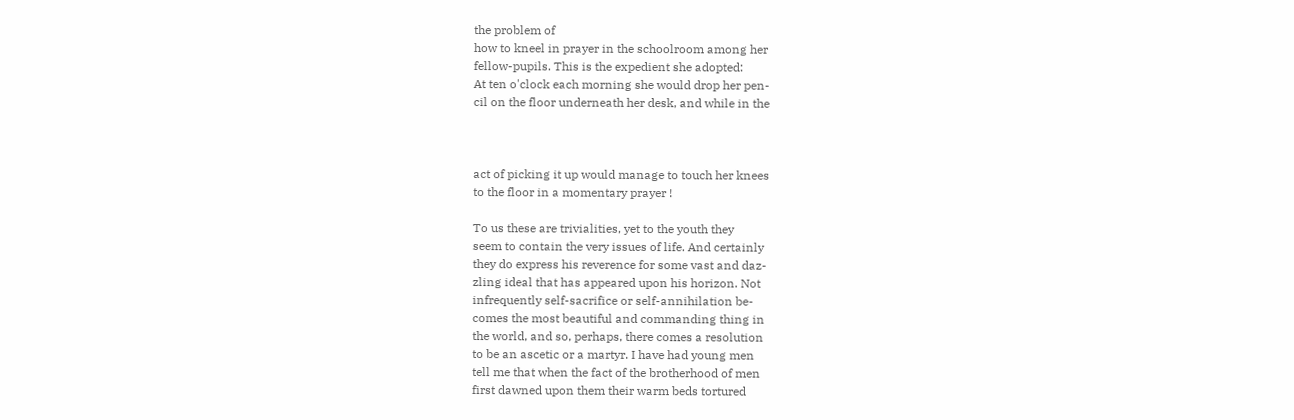the problem of
how to kneel in prayer in the schoolroom among her
fellow-pupils. This is the expedient she adopted:
At ten o'clock each morning she would drop her pen-
cil on the floor underneath her desk, and while in the



act of picking it up would manage to touch her knees
to the floor in a momentary prayer !

To us these are trivialities, yet to the youth they
seem to contain the very issues of life. And certainly
they do express his reverence for some vast and daz-
zling ideal that has appeared upon his horizon. Not
infrequently self-sacrifice or self-annihilation be-
comes the most beautiful and commanding thing in
the world, and so, perhaps, there comes a resolution
to be an ascetic or a martyr. I have had young men
tell me that when the fact of the brotherhood of men
first dawned upon them their warm beds tortured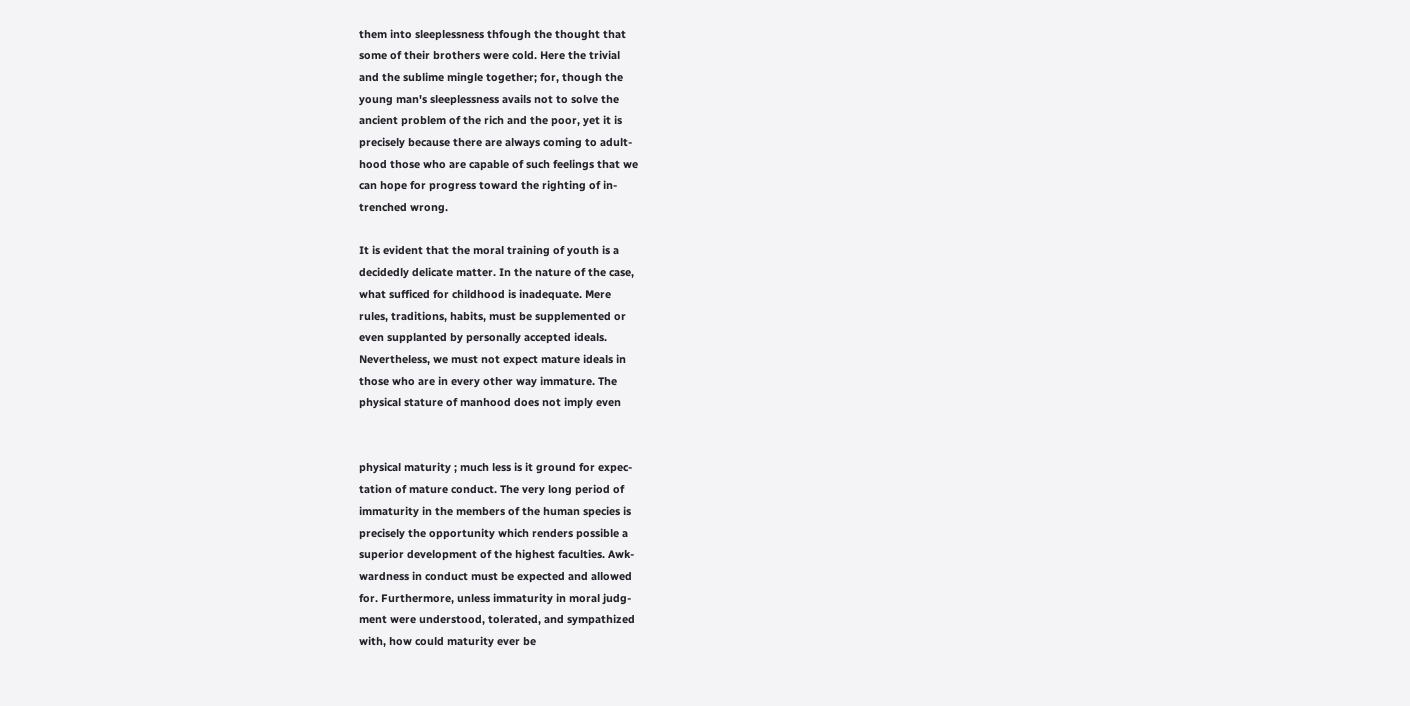them into sleeplessness thfough the thought that
some of their brothers were cold. Here the trivial
and the sublime mingle together; for, though the
young man's sleeplessness avails not to solve the
ancient problem of the rich and the poor, yet it is
precisely because there are always coming to adult-
hood those who are capable of such feelings that we
can hope for progress toward the righting of in-
trenched wrong.

It is evident that the moral training of youth is a
decidedly delicate matter. In the nature of the case,
what sufficed for childhood is inadequate. Mere
rules, traditions, habits, must be supplemented or
even supplanted by personally accepted ideals.
Nevertheless, we must not expect mature ideals in
those who are in every other way immature. The
physical stature of manhood does not imply even


physical maturity ; much less is it ground for expec-
tation of mature conduct. The very long period of
immaturity in the members of the human species is
precisely the opportunity which renders possible a
superior development of the highest faculties. Awk-
wardness in conduct must be expected and allowed
for. Furthermore, unless immaturity in moral judg-
ment were understood, tolerated, and sympathized
with, how could maturity ever be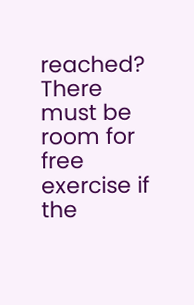reached? There
must be room for free exercise if the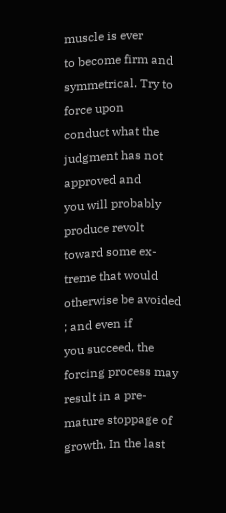muscle is ever
to become firm and symmetrical. Try to force upon
conduct what the judgment has not approved and
you will probably produce revolt toward some ex-
treme that would otherwise be avoided ; and even if
you succeed, the forcing process may result in a pre-
mature stoppage of growth. In the last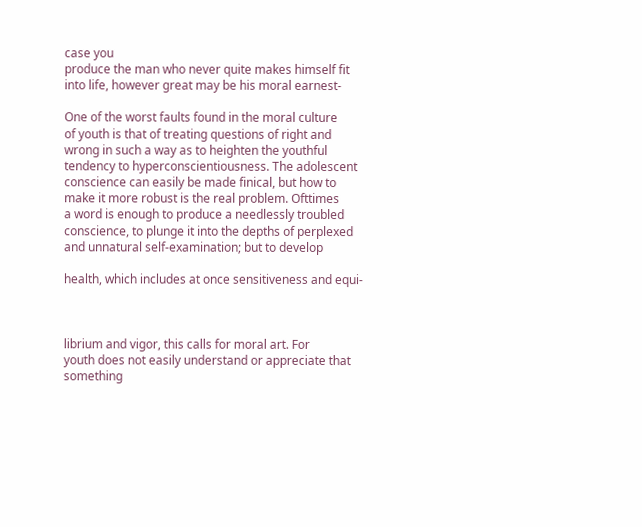case you
produce the man who never quite makes himself fit
into life, however great may be his moral earnest-

One of the worst faults found in the moral culture
of youth is that of treating questions of right and
wrong in such a way as to heighten the youthful
tendency to hyperconscientiousness. The adolescent
conscience can easily be made finical, but how to
make it more robust is the real problem. Ofttimes
a word is enough to produce a needlessly troubled
conscience, to plunge it into the depths of perplexed
and unnatural self-examination; but to develop

health, which includes at once sensitiveness and equi-



librium and vigor, this calls for moral art. For
youth does not easily understand or appreciate that
something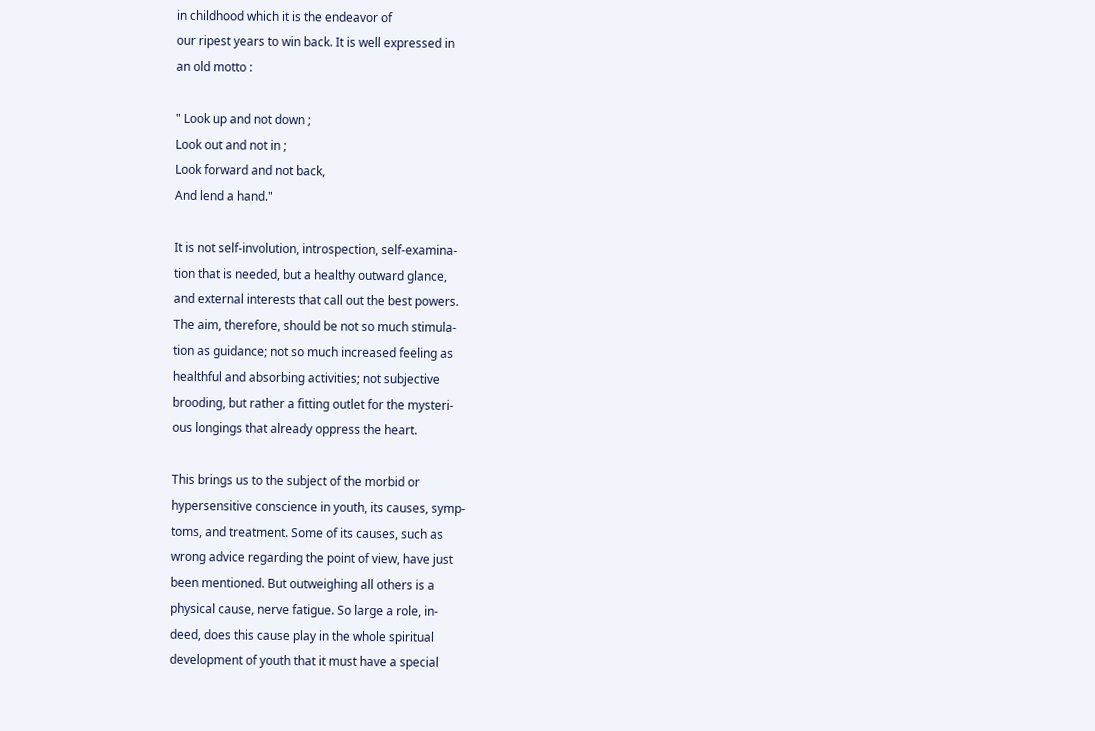in childhood which it is the endeavor of
our ripest years to win back. It is well expressed in
an old motto :

" Look up and not down ;
Look out and not in ;
Look forward and not back,
And lend a hand."

It is not self-involution, introspection, self-examina-
tion that is needed, but a healthy outward glance,
and external interests that call out the best powers.
The aim, therefore, should be not so much stimula-
tion as guidance; not so much increased feeling as
healthful and absorbing activities; not subjective
brooding, but rather a fitting outlet for the mysteri-
ous longings that already oppress the heart.

This brings us to the subject of the morbid or
hypersensitive conscience in youth, its causes, symp-
toms, and treatment. Some of its causes, such as
wrong advice regarding the point of view, have just
been mentioned. But outweighing all others is a
physical cause, nerve fatigue. So large a role, in-
deed, does this cause play in the whole spiritual
development of youth that it must have a special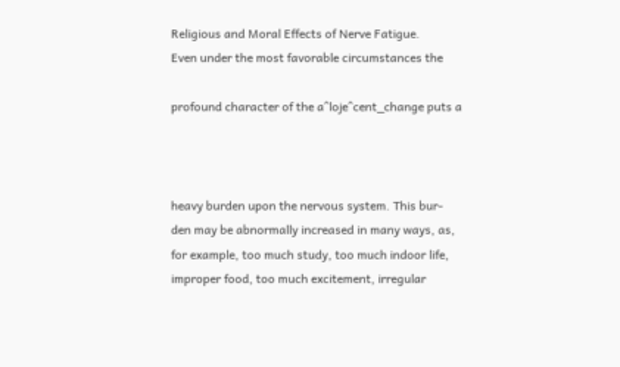Religious and Moral Effects of Nerve Fatigue.
Even under the most favorable circumstances the

profound character of the a^loje^cent_change puts a



heavy burden upon the nervous system. This bur-
den may be abnormally increased in many ways, as,
for example, too much study, too much indoor life,
improper food, too much excitement, irregular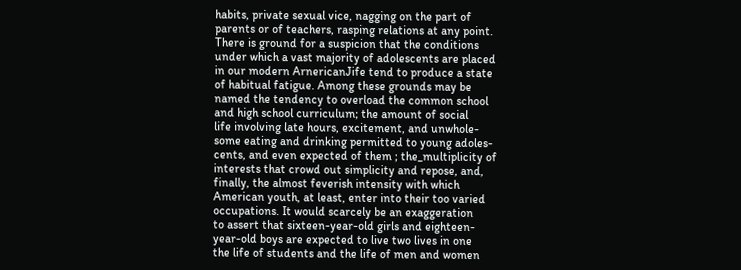habits, private sexual vice, nagging on the part of
parents or of teachers, rasping relations at any point.
There is ground for a suspicion that the conditions
under which a vast majority of adolescents are placed
in our modern ArnericanJife tend to produce a state
of habitual fatigue. Among these grounds may be
named the tendency to overload the common school
and high school curriculum; the amount of social
life involving late hours, excitement, and unwhole-
some eating and drinking permitted to young adoles-
cents, and even expected of them ; the_multiplicity of
interests that crowd out simplicity and repose, and,
finally, the almost feverish intensity with which
American youth, at least, enter into their too varied
occupations. It would scarcely be an exaggeration
to assert that sixteen-year-old girls and eighteen-
year-old boys are expected to live two lives in one
the life of students and the life of men and women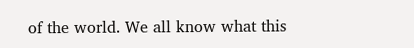of the world. We all know what this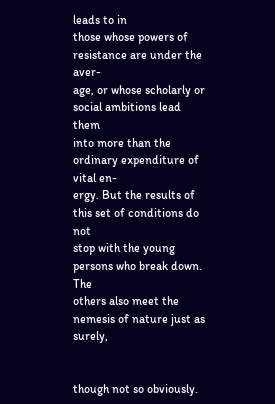leads to in
those whose powers of resistance are under the aver-
age, or whose scholarly or social ambitions lead them
into more than the ordinary expenditure of vital en-
ergy. But the results of this set of conditions do not
stop with the young persons who break down. The
others also meet the nemesis of nature just as surely,


though not so obviously.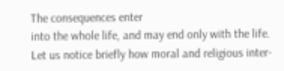The consequences enter
into the whole life, and may end only with the life.
Let us notice briefly how moral and religious inter-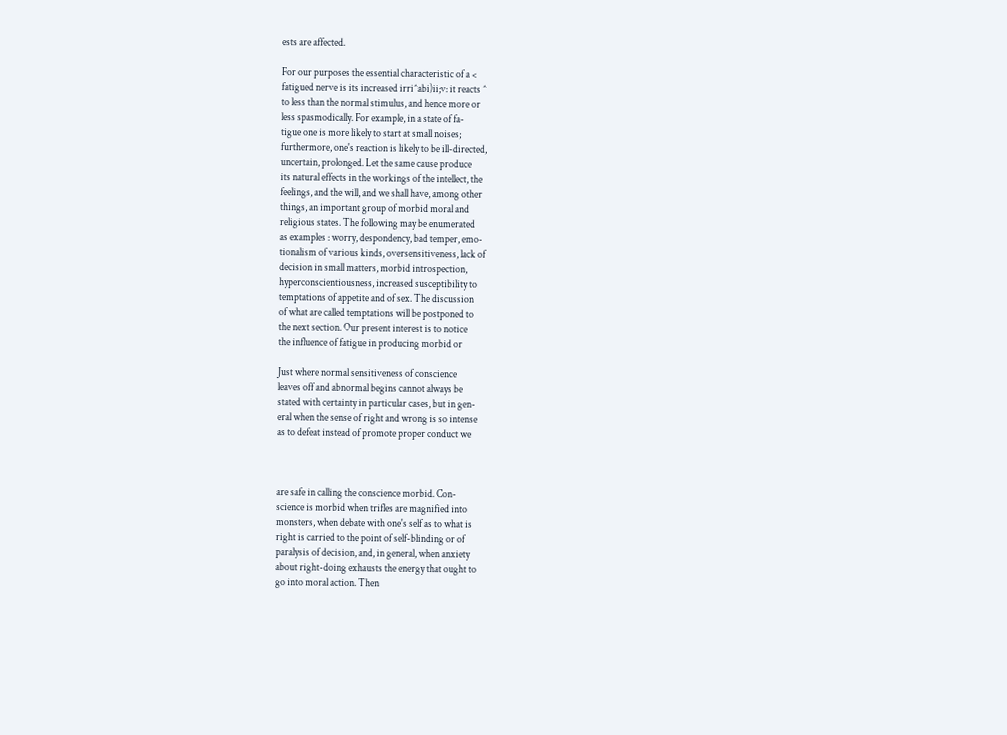ests are affected.

For our purposes the essential characteristic of a <
fatigued nerve is its increased irri^abi)ii;v: it reacts ^
to less than the normal stimulus, and hence more or
less spasmodically. For example, in a state of fa-
tigue one is more likely to start at small noises;
furthermore, one's reaction is likely to be ill-directed,
uncertain, prolonged. Let the same cause produce
its natural effects in the workings of the intellect, the
feelings, and the will, and we shall have, among other
things, an important group of morbid moral and
religious states. The following may be enumerated
as examples : worry, despondency, bad temper, emo-
tionalism of various kinds, oversensitiveness, lack of
decision in small matters, morbid introspection,
hyperconscientiousness, increased susceptibility to
temptations of appetite and of sex. The discussion
of what are called temptations will be postponed to
the next section. Our present interest is to notice
the influence of fatigue in producing morbid or

Just where normal sensitiveness of conscience
leaves off and abnormal begins cannot always be
stated with certainty in particular cases, but in gen-
eral when the sense of right and wrong is so intense
as to defeat instead of promote proper conduct we



are safe in calling the conscience morbid. Con-
science is morbid when trifles are magnified into
monsters, when debate with one's self as to what is
right is carried to the point of self-blinding or of
paralysis of decision, and, in general, when anxiety
about right-doing exhausts the energy that ought to
go into moral action. Then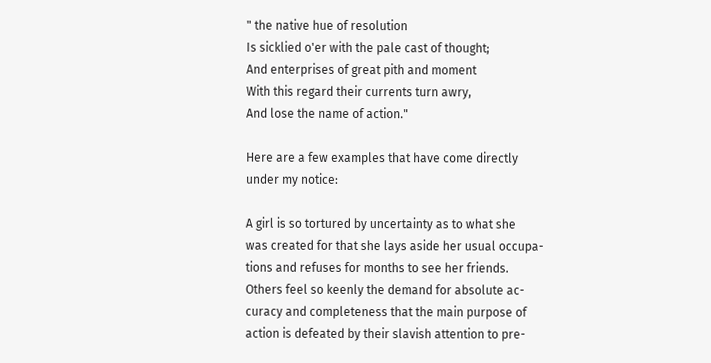" the native hue of resolution
Is sicklied o'er with the pale cast of thought;
And enterprises of great pith and moment
With this regard their currents turn awry,
And lose the name of action."

Here are a few examples that have come directly
under my notice:

A girl is so tortured by uncertainty as to what she
was created for that she lays aside her usual occupa-
tions and refuses for months to see her friends.
Others feel so keenly the demand for absolute ac-
curacy and completeness that the main purpose of
action is defeated by their slavish attention to pre-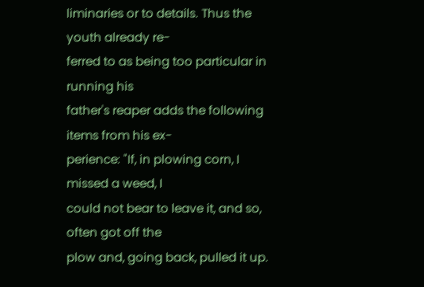liminaries or to details. Thus the youth already re-
ferred to as being too particular in running his
father's reaper adds the following items from his ex-
perience: "If, in plowing corn, I missed a weed, I
could not bear to leave it, and so, often got off the
plow and, going back, pulled it up.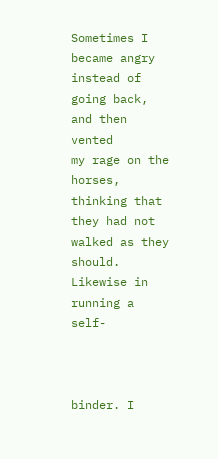Sometimes I
became angry instead of going back, and then vented
my rage on the horses, thinking that they had not
walked as they should. Likewise in running a self-



binder. I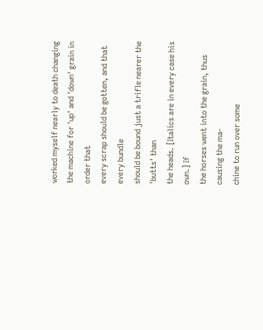worked myself nearly to death changing
the machine for 'up' and 'down' grain in order that
every scrap should be gotten, and that every bundle
should be bound just a trifle nearer the 'butts' than
the heads. [Italics are in every case his own.] If
the horses went into the grain, thus causing the ma-
chine to run over some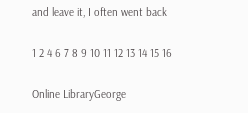and leave it, I often went back

1 2 4 6 7 8 9 10 11 12 13 14 15 16

Online LibraryGeorge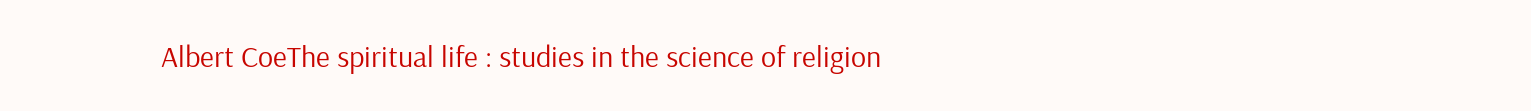Albert CoeThe spiritual life : studies in the science of religion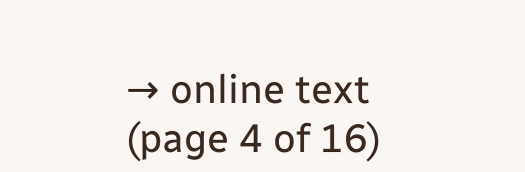→ online text (page 4 of 16)